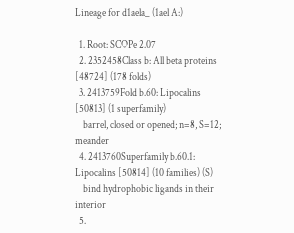Lineage for d1aela_ (1ael A:)

  1. Root: SCOPe 2.07
  2. 2352458Class b: All beta proteins [48724] (178 folds)
  3. 2413759Fold b.60: Lipocalins [50813] (1 superfamily)
    barrel, closed or opened; n=8, S=12; meander
  4. 2413760Superfamily b.60.1: Lipocalins [50814] (10 families) (S)
    bind hydrophobic ligands in their interior
  5.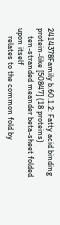2414378Family b.60.1.2: Fatty acid binding protein-like [50847] (18 proteins)
    ten-stranded meander beta-sheet folded upon itself
    relates to the common fold by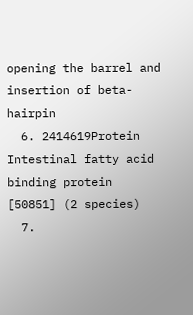opening the barrel and insertion of beta-hairpin
  6. 2414619Protein Intestinal fatty acid binding protein [50851] (2 species)
  7.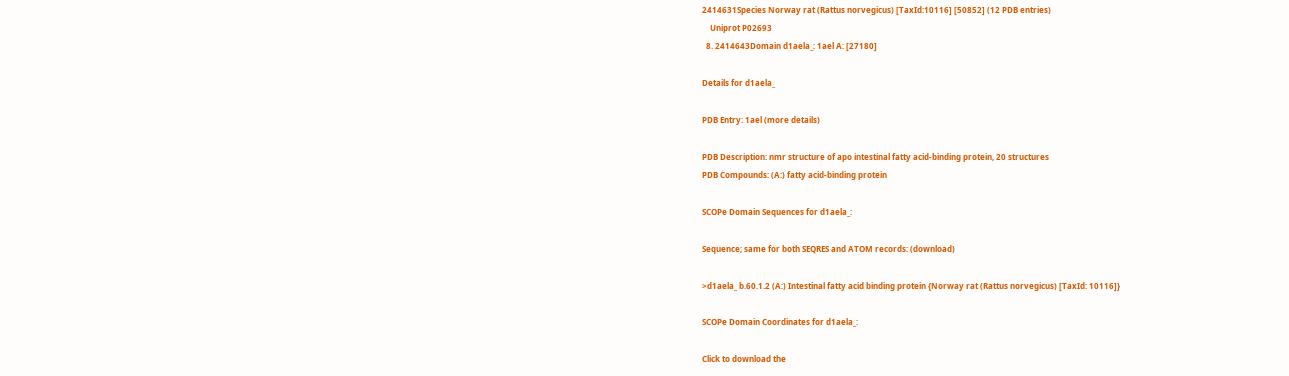2414631Species Norway rat (Rattus norvegicus) [TaxId:10116] [50852] (12 PDB entries)
    Uniprot P02693
  8. 2414643Domain d1aela_: 1ael A: [27180]

Details for d1aela_

PDB Entry: 1ael (more details)

PDB Description: nmr structure of apo intestinal fatty acid-binding protein, 20 structures
PDB Compounds: (A:) fatty acid-binding protein

SCOPe Domain Sequences for d1aela_:

Sequence; same for both SEQRES and ATOM records: (download)

>d1aela_ b.60.1.2 (A:) Intestinal fatty acid binding protein {Norway rat (Rattus norvegicus) [TaxId: 10116]}

SCOPe Domain Coordinates for d1aela_:

Click to download the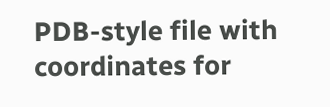PDB-style file with coordinates for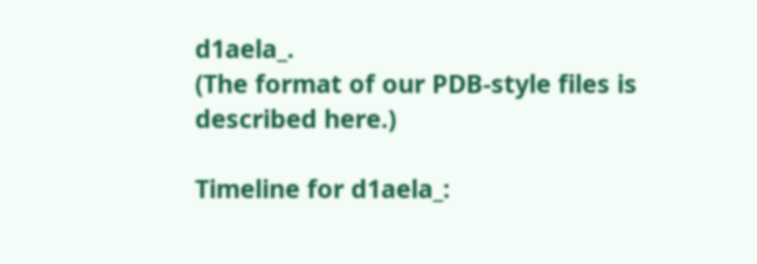d1aela_.
(The format of our PDB-style files is described here.)

Timeline for d1aela_: